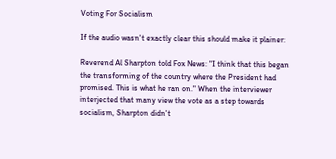Voting For Socialism

If the audio wasn't exactly clear this should make it plainer:

Reverend Al Sharpton told Fox News: "I think that this began the transforming of the country where the President had promised. This is what he ran on." When the interviewer interjected that many view the vote as a step towards socialism, Sharpton didn't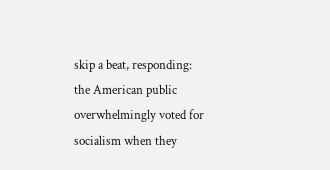skip a beat, responding:
the American public overwhelmingly voted for socialism when they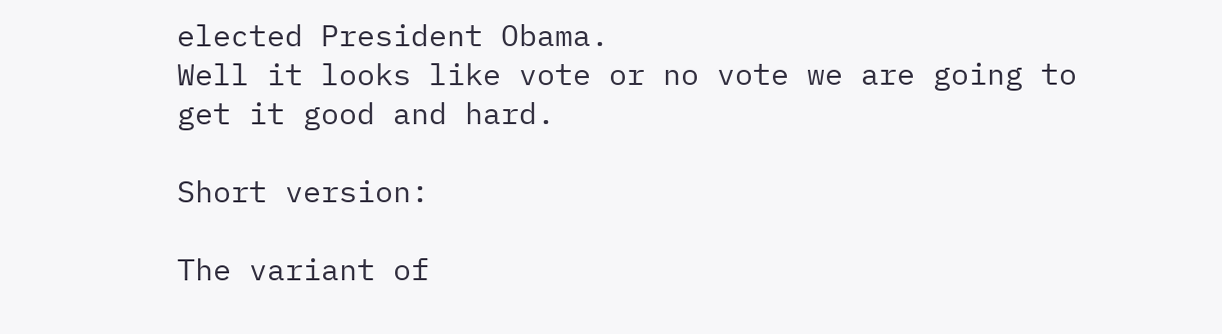elected President Obama.
Well it looks like vote or no vote we are going to get it good and hard.

Short version:

The variant of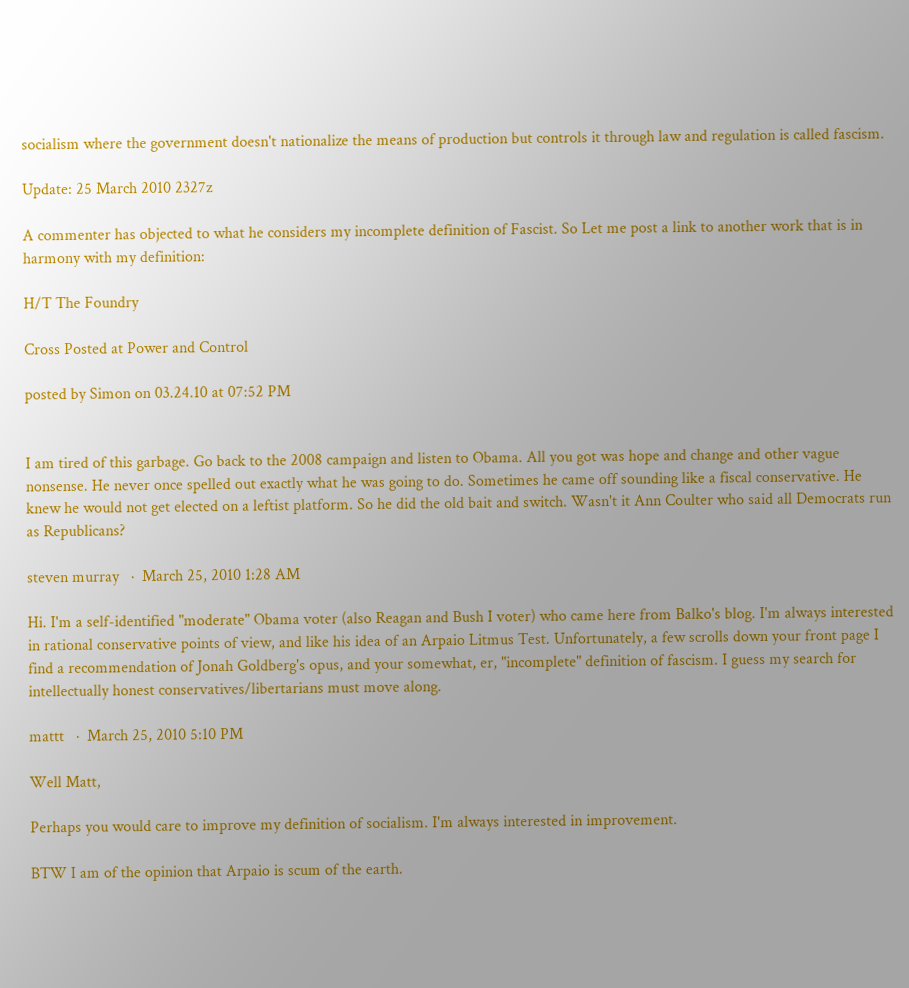socialism where the government doesn't nationalize the means of production but controls it through law and regulation is called fascism.

Update: 25 March 2010 2327z

A commenter has objected to what he considers my incomplete definition of Fascist. So Let me post a link to another work that is in harmony with my definition:

H/T The Foundry

Cross Posted at Power and Control

posted by Simon on 03.24.10 at 07:52 PM


I am tired of this garbage. Go back to the 2008 campaign and listen to Obama. All you got was hope and change and other vague nonsense. He never once spelled out exactly what he was going to do. Sometimes he came off sounding like a fiscal conservative. He knew he would not get elected on a leftist platform. So he did the old bait and switch. Wasn't it Ann Coulter who said all Democrats run as Republicans?

steven murray   ·  March 25, 2010 1:28 AM

Hi. I'm a self-identified "moderate" Obama voter (also Reagan and Bush I voter) who came here from Balko's blog. I'm always interested in rational conservative points of view, and like his idea of an Arpaio Litmus Test. Unfortunately, a few scrolls down your front page I find a recommendation of Jonah Goldberg's opus, and your somewhat, er, "incomplete" definition of fascism. I guess my search for intellectually honest conservatives/libertarians must move along.

mattt   ·  March 25, 2010 5:10 PM

Well Matt,

Perhaps you would care to improve my definition of socialism. I'm always interested in improvement.

BTW I am of the opinion that Arpaio is scum of the earth.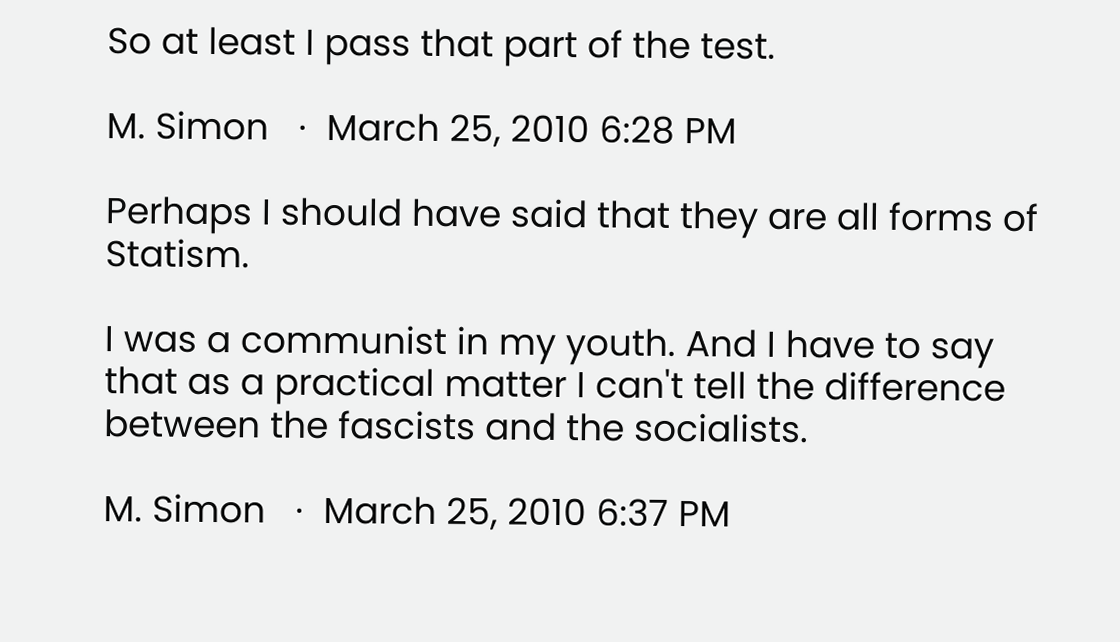So at least I pass that part of the test.

M. Simon   ·  March 25, 2010 6:28 PM

Perhaps I should have said that they are all forms of Statism.

I was a communist in my youth. And I have to say that as a practical matter I can't tell the difference between the fascists and the socialists.

M. Simon   ·  March 25, 2010 6:37 PM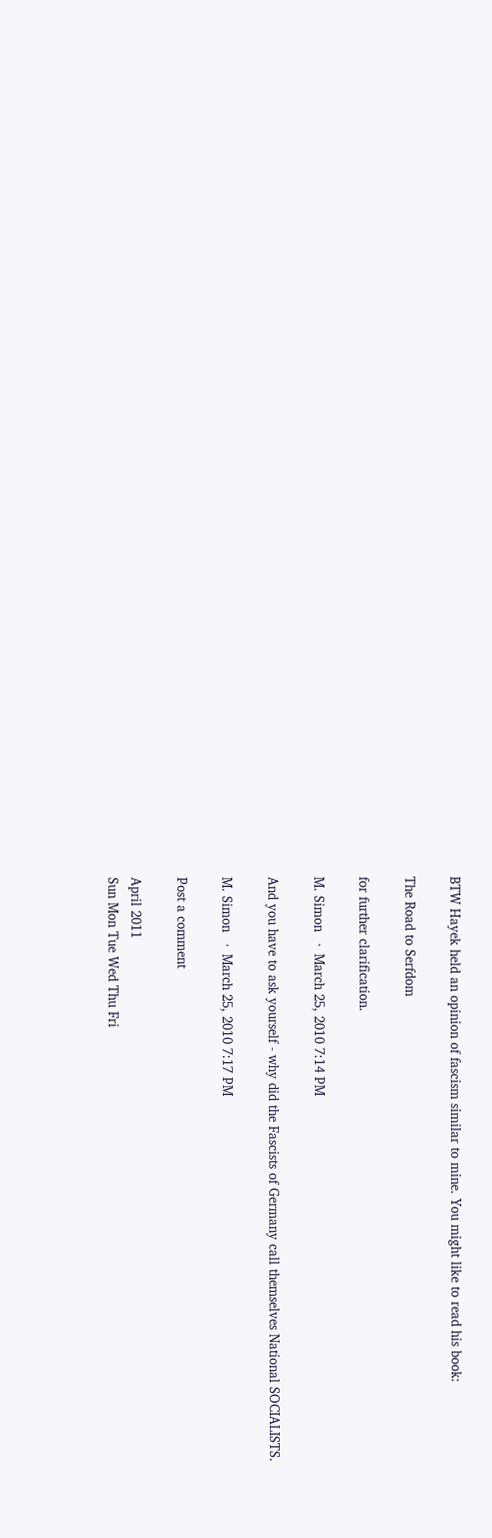BTW Hayek held an opinion of fascism similar to mine. You might like to read his book:

The Road to Serfdom

for further clarification.

M. Simon   ·  March 25, 2010 7:14 PM

And you have to ask yourself - why did the Fascists of Germany call themselves National SOCIALISTS.

M. Simon   ·  March 25, 2010 7:17 PM

Post a comment

April 2011
Sun Mon Tue Wed Thu Fri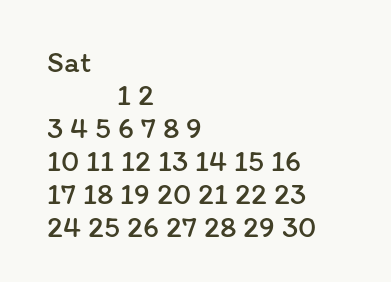Sat
          1 2
3 4 5 6 7 8 9
10 11 12 13 14 15 16
17 18 19 20 21 22 23
24 25 26 27 28 29 30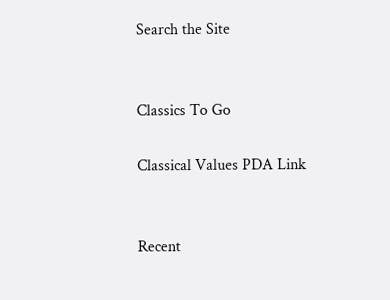Search the Site


Classics To Go

Classical Values PDA Link


Recent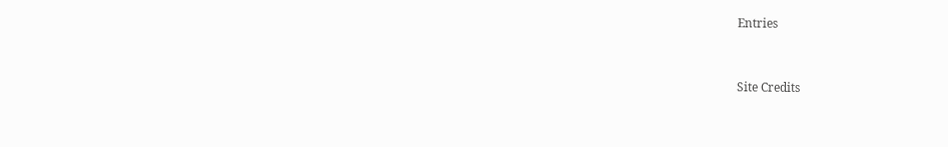Entries


Site Credits